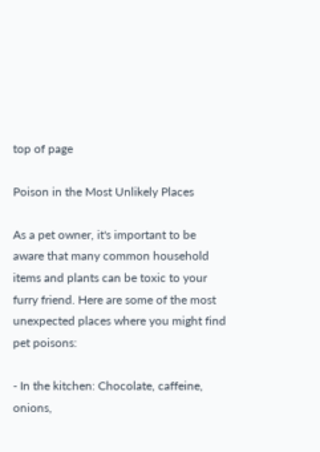top of page

Poison in the Most Unlikely Places

As a pet owner, it's important to be aware that many common household items and plants can be toxic to your furry friend. Here are some of the most unexpected places where you might find pet poisons:

- In the kitchen: Chocolate, caffeine, onions,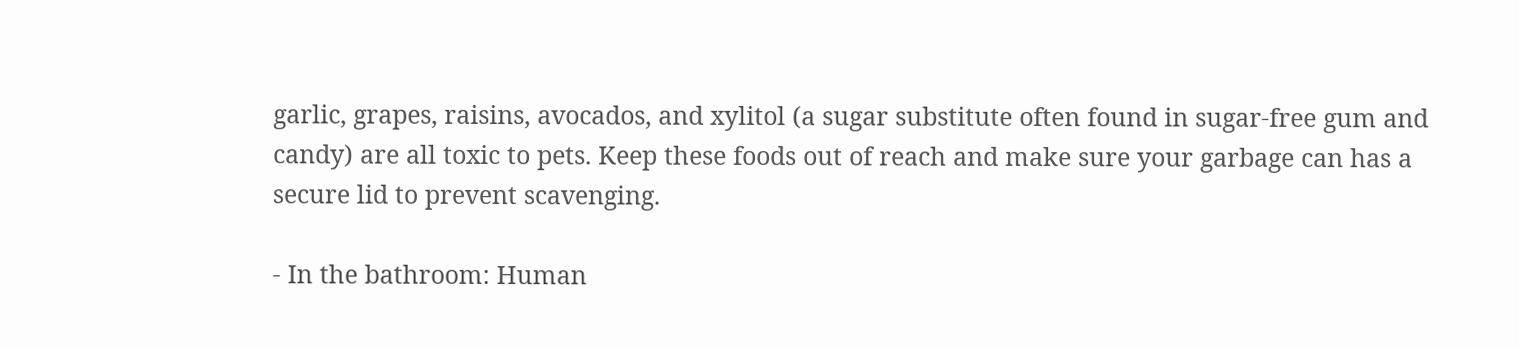garlic, grapes, raisins, avocados, and xylitol (a sugar substitute often found in sugar-free gum and candy) are all toxic to pets. Keep these foods out of reach and make sure your garbage can has a secure lid to prevent scavenging.

- In the bathroom: Human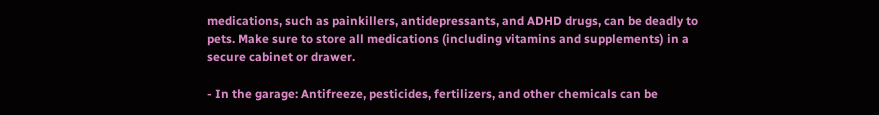medications, such as painkillers, antidepressants, and ADHD drugs, can be deadly to pets. Make sure to store all medications (including vitamins and supplements) in a secure cabinet or drawer.

- In the garage: Antifreeze, pesticides, fertilizers, and other chemicals can be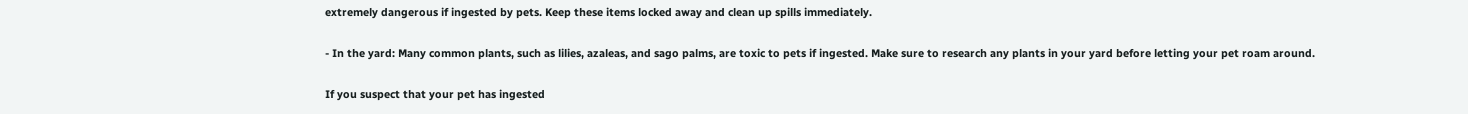extremely dangerous if ingested by pets. Keep these items locked away and clean up spills immediately.

- In the yard: Many common plants, such as lilies, azaleas, and sago palms, are toxic to pets if ingested. Make sure to research any plants in your yard before letting your pet roam around.

If you suspect that your pet has ingested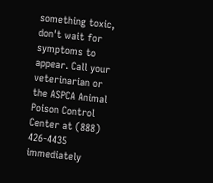something toxic, don't wait for symptoms to appear. Call your veterinarian or the ASPCA Animal Poison Control Center at (888) 426-4435 immediately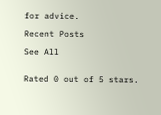for advice.

Recent Posts

See All


Rated 0 out of 5 stars.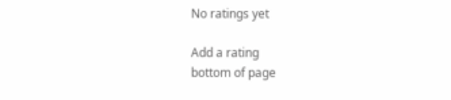No ratings yet

Add a rating
bottom of page